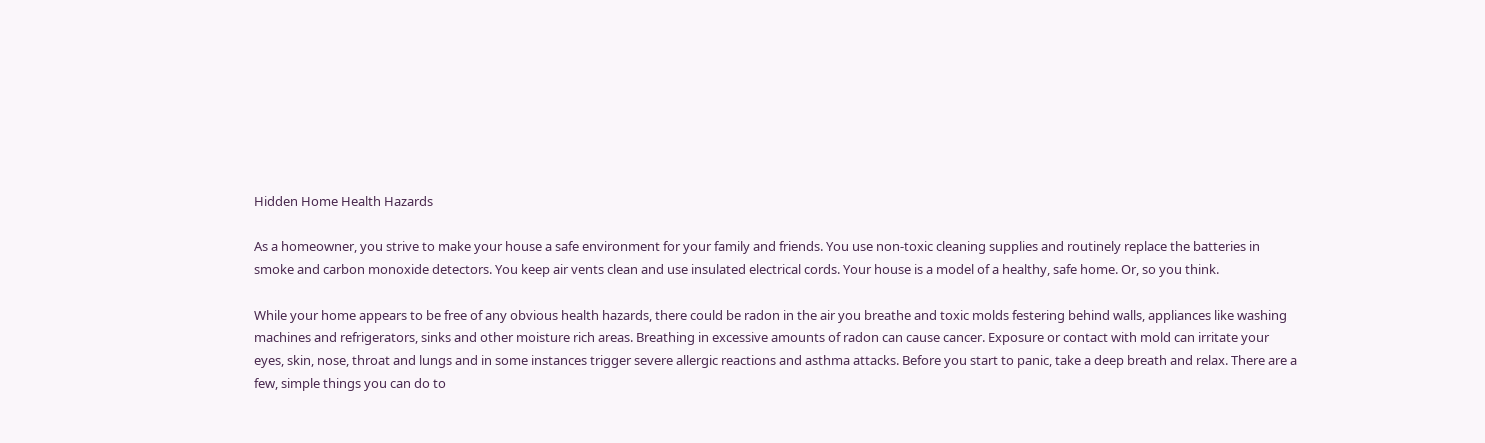Hidden Home Health Hazards

As a homeowner, you strive to make your house a safe environment for your family and friends. You use non-toxic cleaning supplies and routinely replace the batteries in smoke and carbon monoxide detectors. You keep air vents clean and use insulated electrical cords. Your house is a model of a healthy, safe home. Or, so you think.

While your home appears to be free of any obvious health hazards, there could be radon in the air you breathe and toxic molds festering behind walls, appliances like washing machines and refrigerators, sinks and other moisture rich areas. Breathing in excessive amounts of radon can cause cancer. Exposure or contact with mold can irritate your eyes, skin, nose, throat and lungs and in some instances trigger severe allergic reactions and asthma attacks. Before you start to panic, take a deep breath and relax. There are a few, simple things you can do to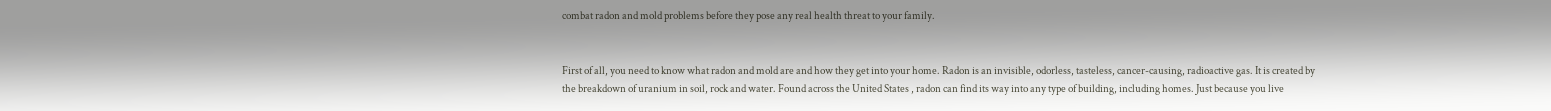combat radon and mold problems before they pose any real health threat to your family.


First of all, you need to know what radon and mold are and how they get into your home. Radon is an invisible, odorless, tasteless, cancer-causing, radioactive gas. It is created by the breakdown of uranium in soil, rock and water. Found across the United States , radon can find its way into any type of building, including homes. Just because you live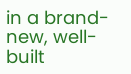in a brand-new, well-built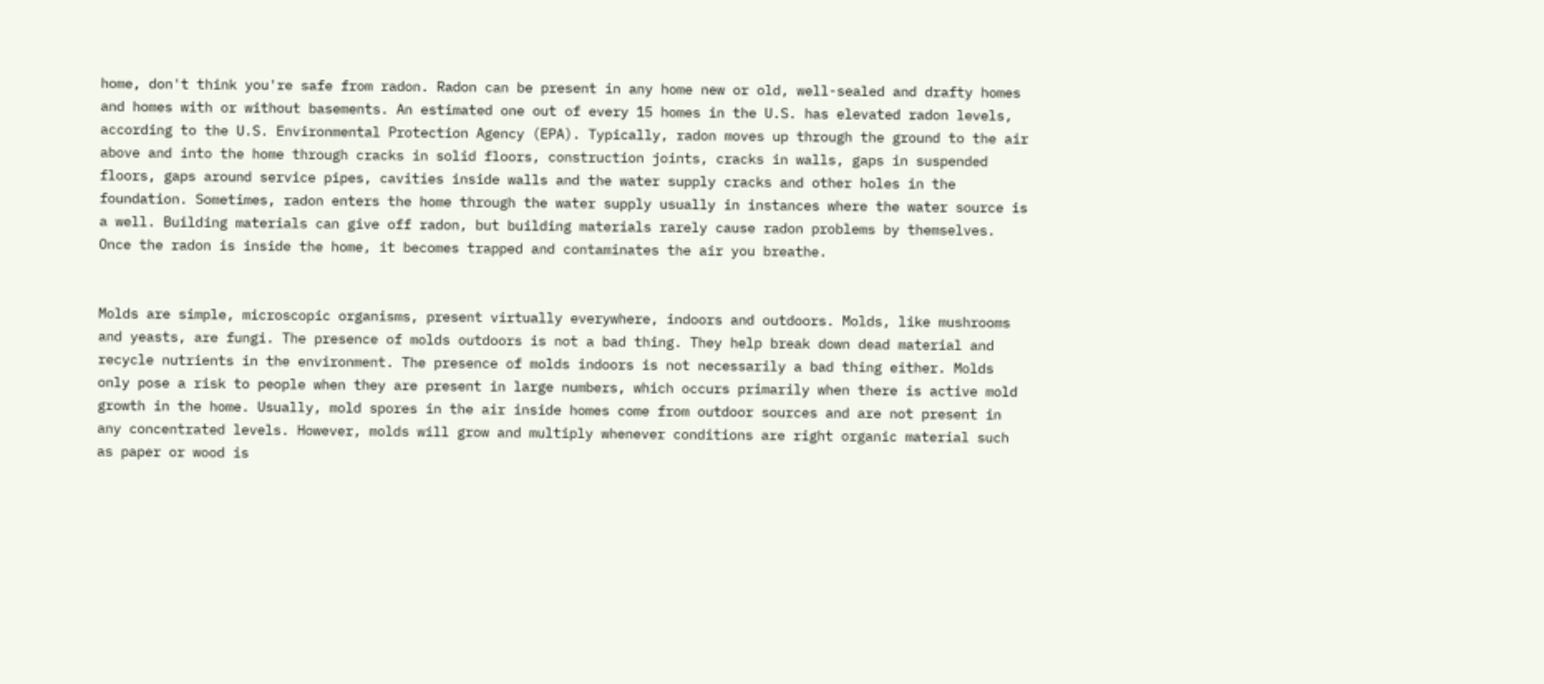home, don't think you're safe from radon. Radon can be present in any home new or old, well-sealed and drafty homes and homes with or without basements. An estimated one out of every 15 homes in the U.S. has elevated radon levels, according to the U.S. Environmental Protection Agency (EPA). Typically, radon moves up through the ground to the air above and into the home through cracks in solid floors, construction joints, cracks in walls, gaps in suspended floors, gaps around service pipes, cavities inside walls and the water supply cracks and other holes in the foundation. Sometimes, radon enters the home through the water supply usually in instances where the water source is a well. Building materials can give off radon, but building materials rarely cause radon problems by themselves. Once the radon is inside the home, it becomes trapped and contaminates the air you breathe.


Molds are simple, microscopic organisms, present virtually everywhere, indoors and outdoors. Molds, like mushrooms and yeasts, are fungi. The presence of molds outdoors is not a bad thing. They help break down dead material and recycle nutrients in the environment. The presence of molds indoors is not necessarily a bad thing either. Molds only pose a risk to people when they are present in large numbers, which occurs primarily when there is active mold growth in the home. Usually, mold spores in the air inside homes come from outdoor sources and are not present in any concentrated levels. However, molds will grow and multiply whenever conditions are right organic material such as paper or wood is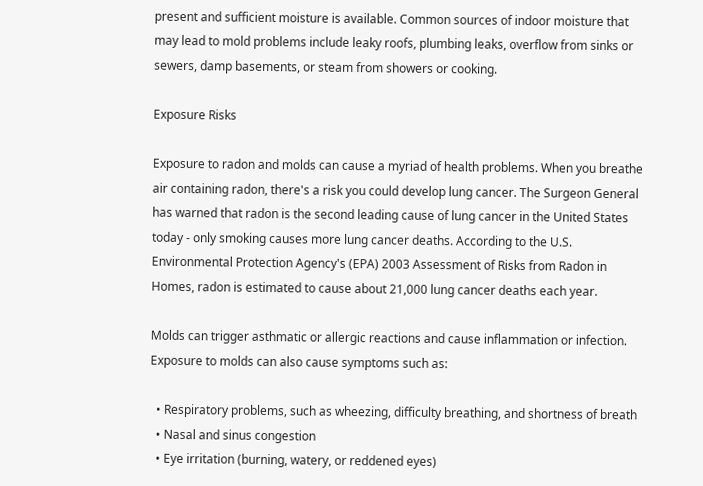present and sufficient moisture is available. Common sources of indoor moisture that may lead to mold problems include leaky roofs, plumbing leaks, overflow from sinks or sewers, damp basements, or steam from showers or cooking.

Exposure Risks

Exposure to radon and molds can cause a myriad of health problems. When you breathe air containing radon, there's a risk you could develop lung cancer. The Surgeon General has warned that radon is the second leading cause of lung cancer in the United States today - only smoking causes more lung cancer deaths. According to the U.S. Environmental Protection Agency's (EPA) 2003 Assessment of Risks from Radon in Homes, radon is estimated to cause about 21,000 lung cancer deaths each year.

Molds can trigger asthmatic or allergic reactions and cause inflammation or infection. Exposure to molds can also cause symptoms such as:

  • Respiratory problems, such as wheezing, difficulty breathing, and shortness of breath
  • Nasal and sinus congestion
  • Eye irritation (burning, watery, or reddened eyes)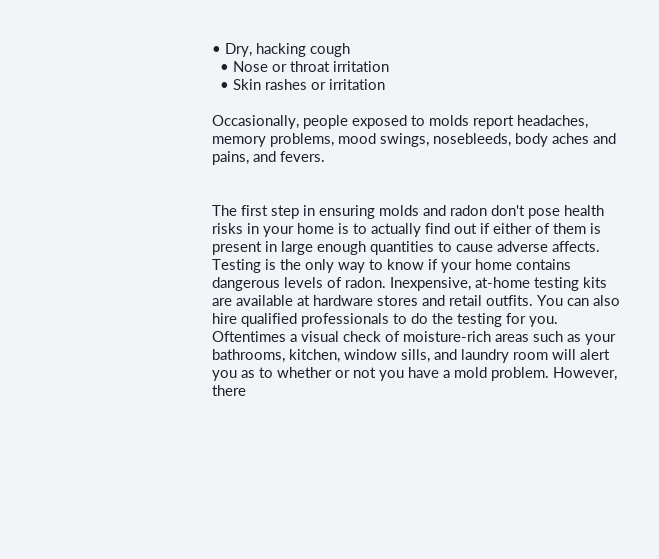• Dry, hacking cough
  • Nose or throat irritation
  • Skin rashes or irritation

Occasionally, people exposed to molds report headaches, memory problems, mood swings, nosebleeds, body aches and pains, and fevers.


The first step in ensuring molds and radon don't pose health risks in your home is to actually find out if either of them is present in large enough quantities to cause adverse affects. Testing is the only way to know if your home contains dangerous levels of radon. Inexpensive, at-home testing kits are available at hardware stores and retail outfits. You can also hire qualified professionals to do the testing for you. Oftentimes a visual check of moisture-rich areas such as your bathrooms, kitchen, window sills, and laundry room will alert you as to whether or not you have a mold problem. However, there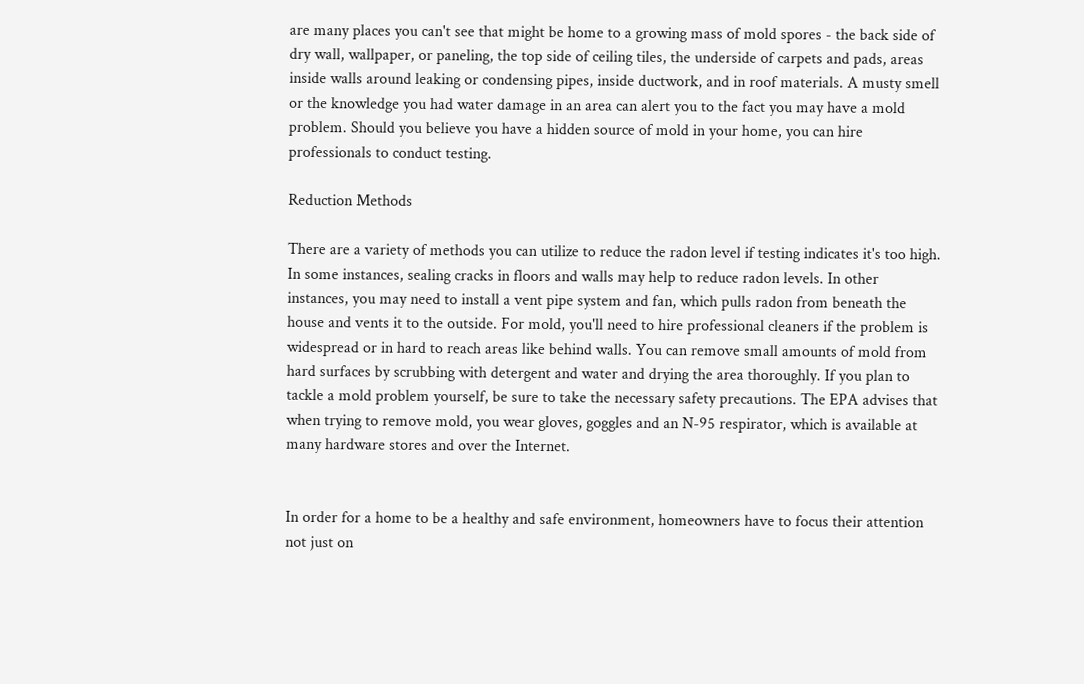are many places you can't see that might be home to a growing mass of mold spores - the back side of dry wall, wallpaper, or paneling, the top side of ceiling tiles, the underside of carpets and pads, areas inside walls around leaking or condensing pipes, inside ductwork, and in roof materials. A musty smell or the knowledge you had water damage in an area can alert you to the fact you may have a mold problem. Should you believe you have a hidden source of mold in your home, you can hire professionals to conduct testing.

Reduction Methods

There are a variety of methods you can utilize to reduce the radon level if testing indicates it's too high. In some instances, sealing cracks in floors and walls may help to reduce radon levels. In other instances, you may need to install a vent pipe system and fan, which pulls radon from beneath the house and vents it to the outside. For mold, you'll need to hire professional cleaners if the problem is widespread or in hard to reach areas like behind walls. You can remove small amounts of mold from hard surfaces by scrubbing with detergent and water and drying the area thoroughly. If you plan to tackle a mold problem yourself, be sure to take the necessary safety precautions. The EPA advises that when trying to remove mold, you wear gloves, goggles and an N-95 respirator, which is available at many hardware stores and over the Internet.


In order for a home to be a healthy and safe environment, homeowners have to focus their attention not just on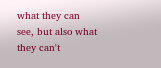what they can see, but also what they can't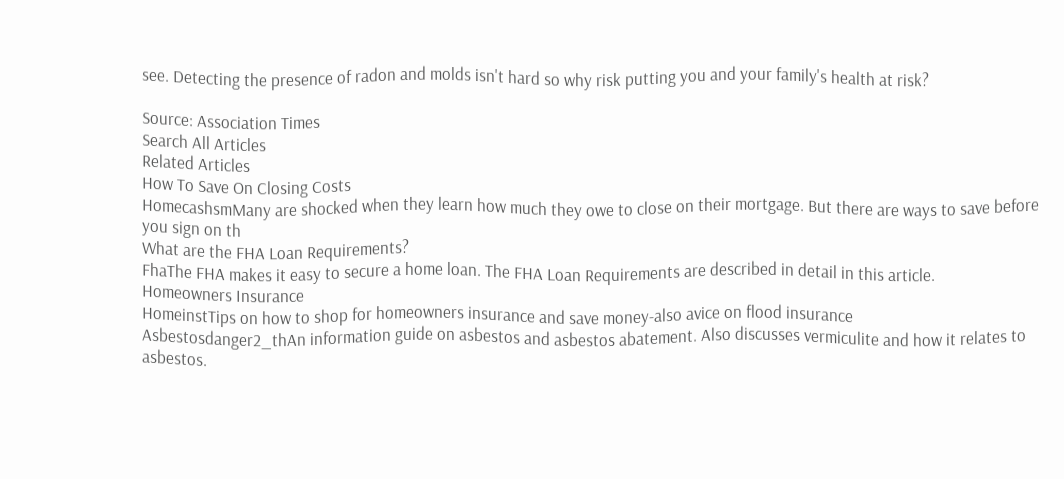see. Detecting the presence of radon and molds isn't hard so why risk putting you and your family's health at risk?

Source: Association Times
Search All Articles
Related Articles
How To Save On Closing Costs
HomecashsmMany are shocked when they learn how much they owe to close on their mortgage. But there are ways to save before you sign on th
What are the FHA Loan Requirements?
FhaThe FHA makes it easy to secure a home loan. The FHA Loan Requirements are described in detail in this article.
Homeowners Insurance
HomeinstTips on how to shop for homeowners insurance and save money-also avice on flood insurance
Asbestosdanger2_thAn information guide on asbestos and asbestos abatement. Also discusses vermiculite and how it relates to asbestos.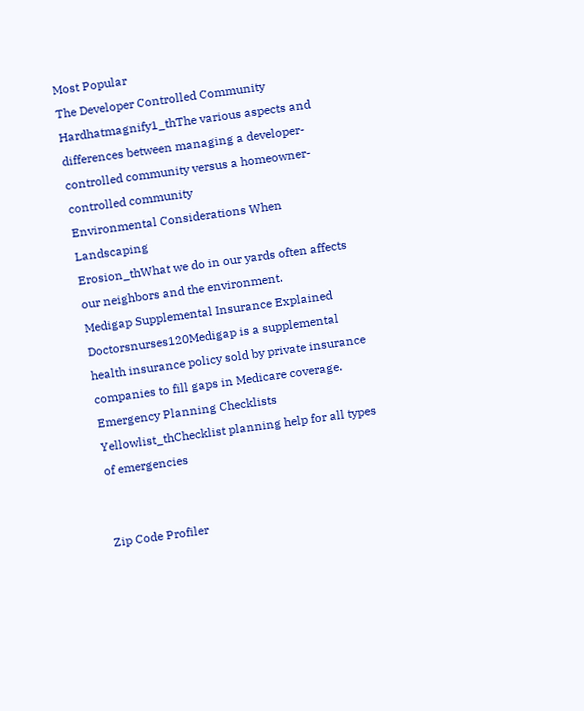Most Popular
The Developer Controlled Community
Hardhatmagnify1_thThe various aspects and differences between managing a developer-controlled community versus a homeowner-controlled community
Environmental Considerations When Landscaping
Erosion_thWhat we do in our yards often affects our neighbors and the environment.
Medigap Supplemental Insurance Explained
Doctorsnurses120Medigap is a supplemental health insurance policy sold by private insurance companies to fill gaps in Medicare coverage.
Emergency Planning Checklists
Yellowlist_thChecklist planning help for all types of emergencies


Zip Code Profiler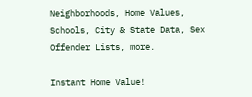Neighborhoods, Home Values, Schools, City & State Data, Sex Offender Lists, more.

Instant Home Value!